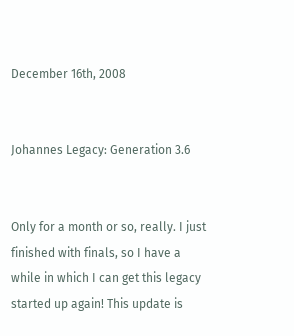December 16th, 2008


Johannes Legacy: Generation 3.6


Only for a month or so, really. I just finished with finals, so I have a while in which I can get this legacy started up again! This update is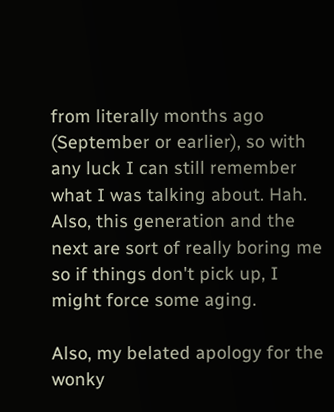from literally months ago (September or earlier), so with any luck I can still remember what I was talking about. Hah. Also, this generation and the next are sort of really boring me so if things don't pick up, I might force some aging.

Also, my belated apology for the wonky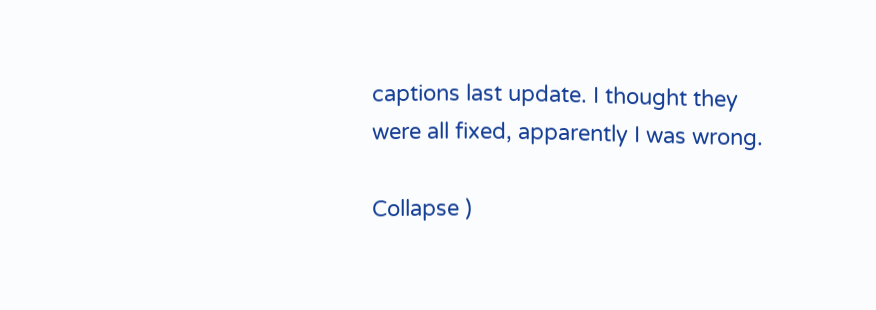captions last update. I thought they were all fixed, apparently I was wrong.

Collapse )